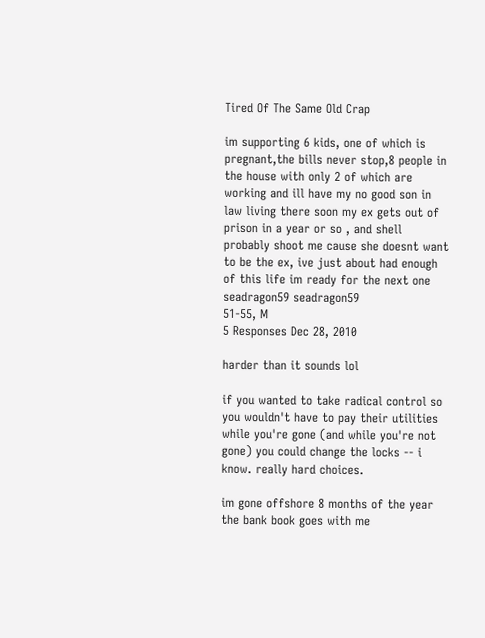Tired Of The Same Old Crap

im supporting 6 kids, one of which is pregnant,the bills never stop,8 people in the house with only 2 of which are working and ill have my no good son in law living there soon my ex gets out of prison in a year or so , and shell probably shoot me cause she doesnt want to be the ex, ive just about had enough of this life im ready for the next one
seadragon59 seadragon59
51-55, M
5 Responses Dec 28, 2010

harder than it sounds lol

if you wanted to take radical control so you wouldn't have to pay their utilities while you're gone (and while you're not gone) you could change the locks -- i know. really hard choices.

im gone offshore 8 months of the year the bank book goes with me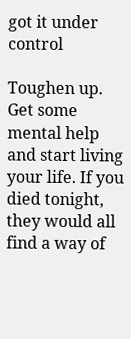got it under control

Toughen up. Get some mental help and start living your life. If you died tonight, they would all find a way of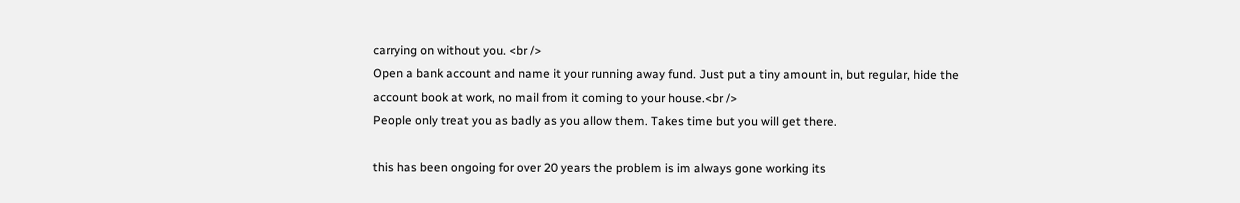carrying on without you. <br />
Open a bank account and name it your running away fund. Just put a tiny amount in, but regular, hide the account book at work, no mail from it coming to your house.<br />
People only treat you as badly as you allow them. Takes time but you will get there.

this has been ongoing for over 20 years the problem is im always gone working its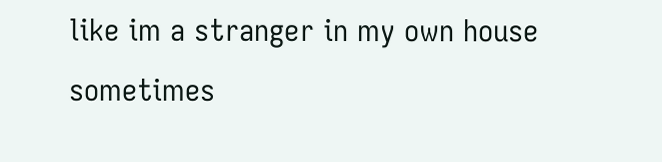like im a stranger in my own house sometimes